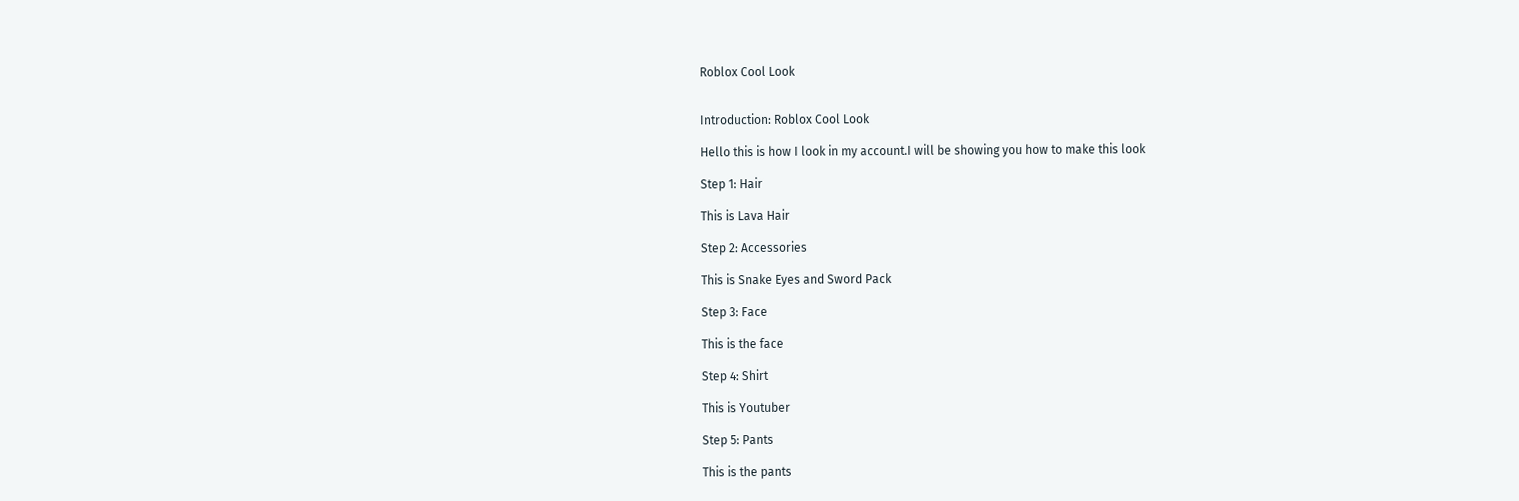Roblox Cool Look


Introduction: Roblox Cool Look

Hello this is how I look in my account.I will be showing you how to make this look

Step 1: Hair

This is Lava Hair

Step 2: Accessories

This is Snake Eyes and Sword Pack

Step 3: Face

This is the face

Step 4: Shirt

This is Youtuber

Step 5: Pants

This is the pants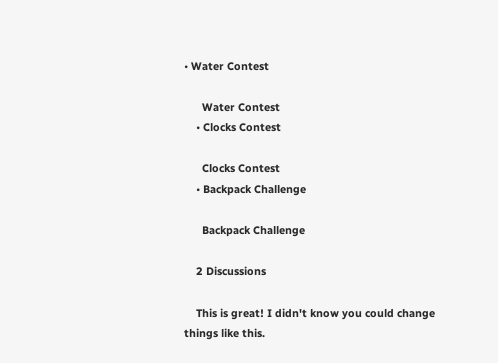• Water Contest

      Water Contest
    • Clocks Contest

      Clocks Contest
    • Backpack Challenge

      Backpack Challenge

    2 Discussions

    This is great! I didn't know you could change things like this.